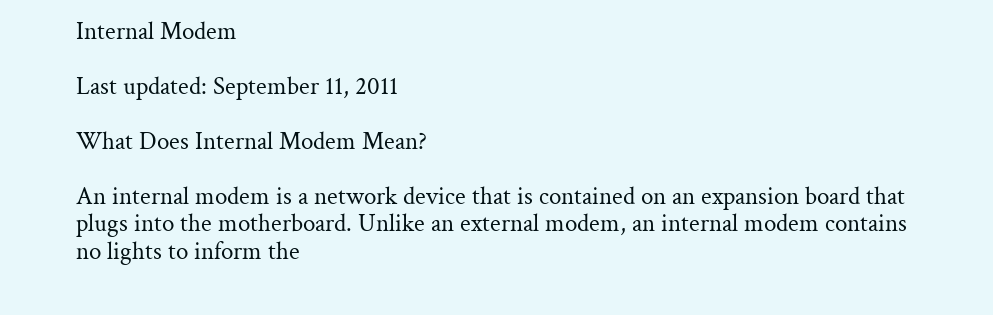Internal Modem

Last updated: September 11, 2011

What Does Internal Modem Mean?

An internal modem is a network device that is contained on an expansion board that plugs into the motherboard. Unlike an external modem, an internal modem contains no lights to inform the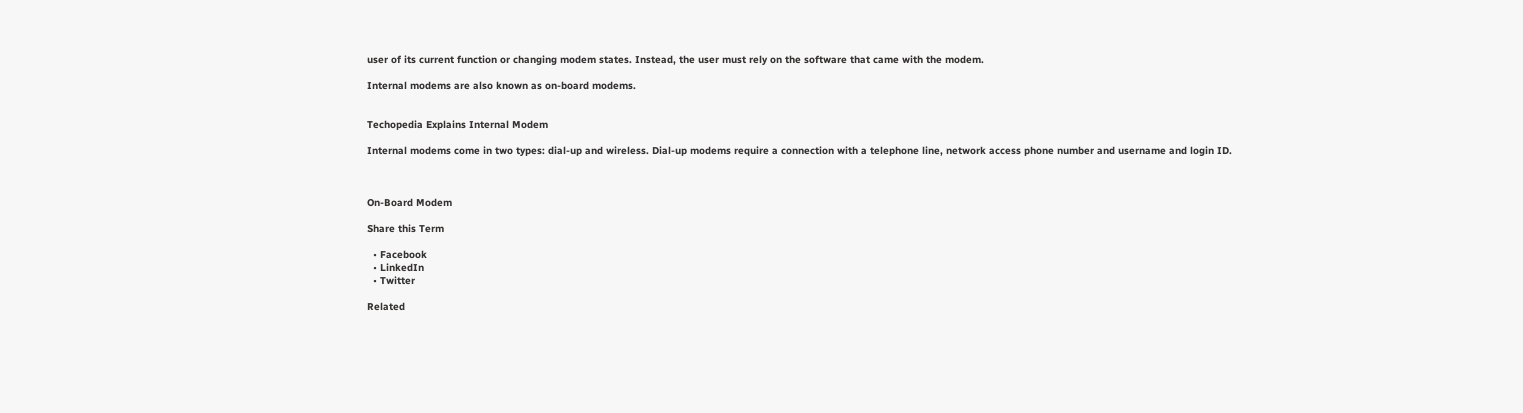user of its current function or changing modem states. Instead, the user must rely on the software that came with the modem.

Internal modems are also known as on-board modems.


Techopedia Explains Internal Modem

Internal modems come in two types: dial-up and wireless. Dial-up modems require a connection with a telephone line, network access phone number and username and login ID.



On-Board Modem

Share this Term

  • Facebook
  • LinkedIn
  • Twitter

Related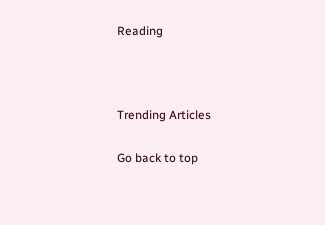Reading



Trending Articles

Go back to top